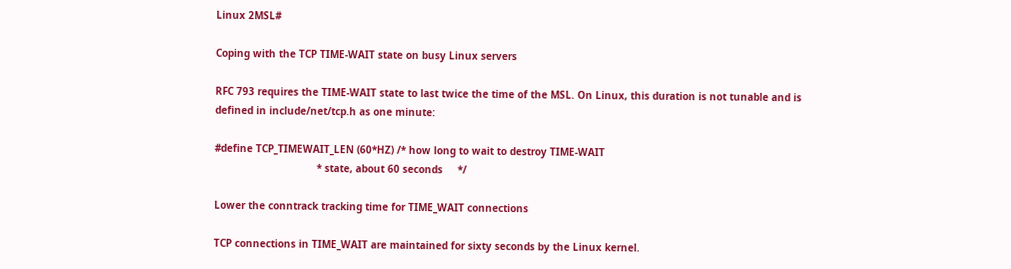Linux 2MSL#

Coping with the TCP TIME-WAIT state on busy Linux servers

RFC 793 requires the TIME-WAIT state to last twice the time of the MSL. On Linux, this duration is not tunable and is defined in include/net/tcp.h as one minute:

#define TCP_TIMEWAIT_LEN (60*HZ) /* how long to wait to destroy TIME-WAIT
                                  * state, about 60 seconds     */

Lower the conntrack tracking time for TIME_WAIT connections

TCP connections in TIME_WAIT are maintained for sixty seconds by the Linux kernel.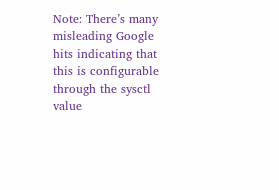Note: There’s many misleading Google hits indicating that this is configurable through the sysctl value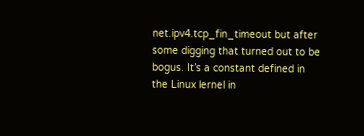net.ipv4.tcp_fin_timeout but after some digging that turned out to be bogus. It’s a constant defined in the Linux lernel in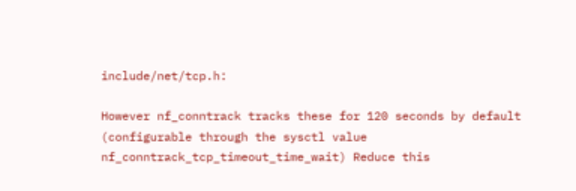include/net/tcp.h:

However nf_conntrack tracks these for 120 seconds by default (configurable through the sysctl value nf_conntrack_tcp_timeout_time_wait) Reduce this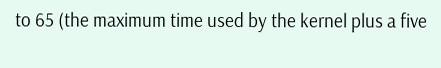to 65 (the maximum time used by the kernel plus a five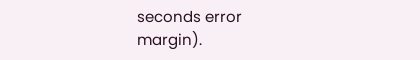seconds error margin).